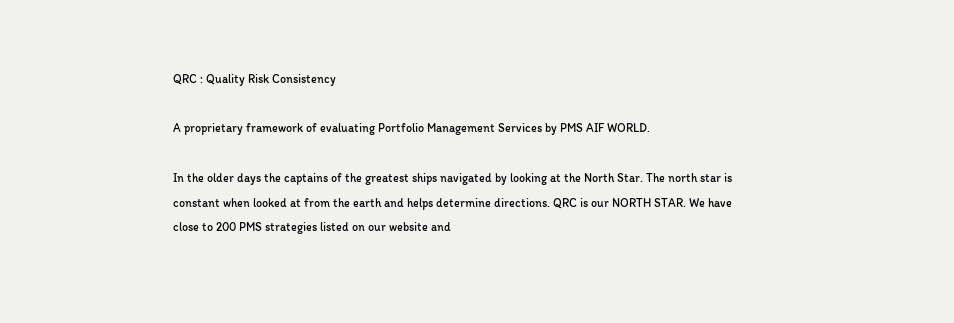QRC : Quality Risk Consistency

A proprietary framework of evaluating Portfolio Management Services by PMS AIF WORLD.

In the older days the captains of the greatest ships navigated by looking at the North Star. The north star is constant when looked at from the earth and helps determine directions. QRC is our NORTH STAR. We have close to 200 PMS strategies listed on our website and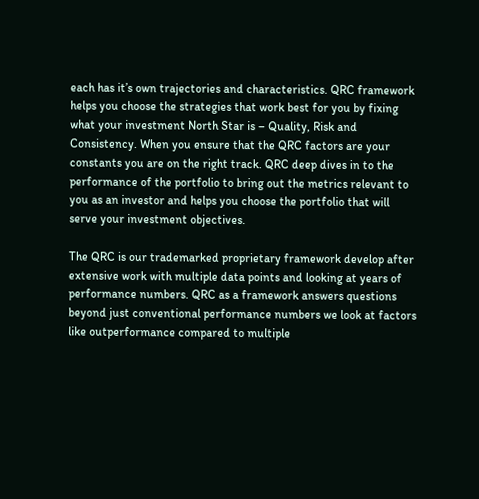each has it’s own trajectories and characteristics. QRC framework helps you choose the strategies that work best for you by fixing what your investment North Star is – Quality, Risk and Consistency. When you ensure that the QRC factors are your constants you are on the right track. QRC deep dives in to the performance of the portfolio to bring out the metrics relevant to you as an investor and helps you choose the portfolio that will serve your investment objectives.

The QRC is our trademarked proprietary framework develop after extensive work with multiple data points and looking at years of performance numbers. QRC as a framework answers questions beyond just conventional performance numbers we look at factors like outperformance compared to multiple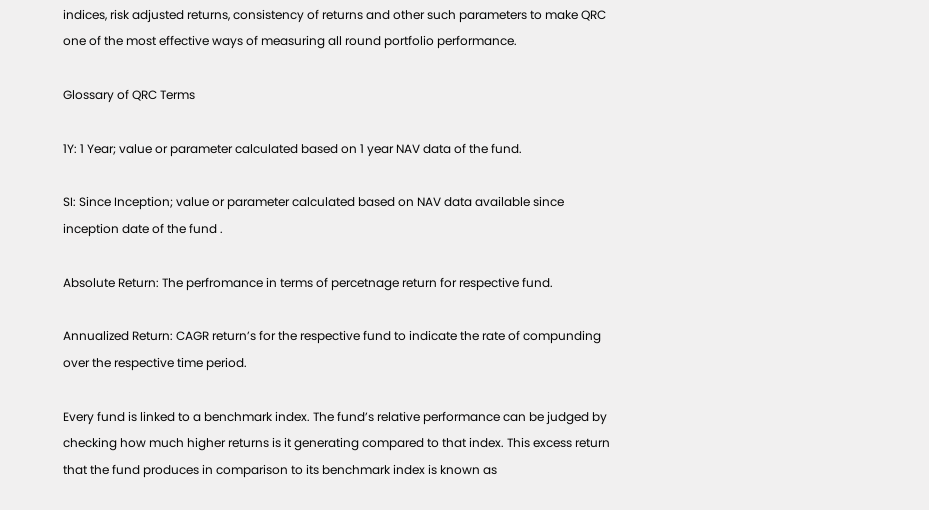indices, risk adjusted returns, consistency of returns and other such parameters to make QRC one of the most effective ways of measuring all round portfolio performance.

Glossary of QRC Terms

1Y: 1 Year; value or parameter calculated based on 1 year NAV data of the fund.

SI: Since Inception; value or parameter calculated based on NAV data available since inception date of the fund .

Absolute Return: The perfromance in terms of percetnage return for respective fund.

Annualized Return: CAGR return’s for the respective fund to indicate the rate of compunding over the respective time period.

Every fund is linked to a benchmark index. The fund’s relative performance can be judged by checking how much higher returns is it generating compared to that index. This excess return that the fund produces in comparison to its benchmark index is known as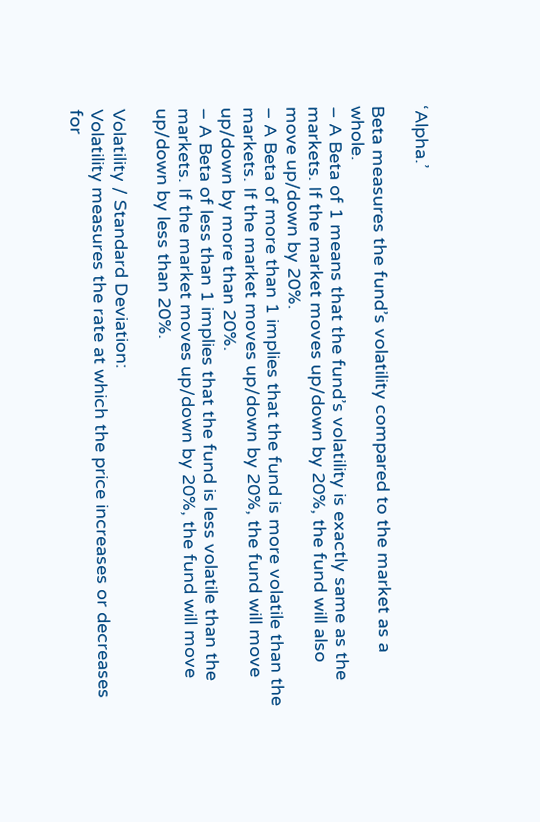‘Alpha.’

Beta measures the fund’s volatility compared to the market as a whole.
– A Beta of 1 means that the fund’s volatility is exactly same as the markets. If the market moves up/down by 20%, the fund will also move up/down by 20%.
– A Beta of more than 1 implies that the fund is more volatile than the markets. If the market moves up/down by 20%, the fund will move up/down by more than 20%.
– A Beta of less than 1 implies that the fund is less volatile than the markets. If the market moves up/down by 20%, the fund will move up/down by less than 20%.

Volatility / Standard Deviation:
Volatility measures the rate at which the price increases or decreases for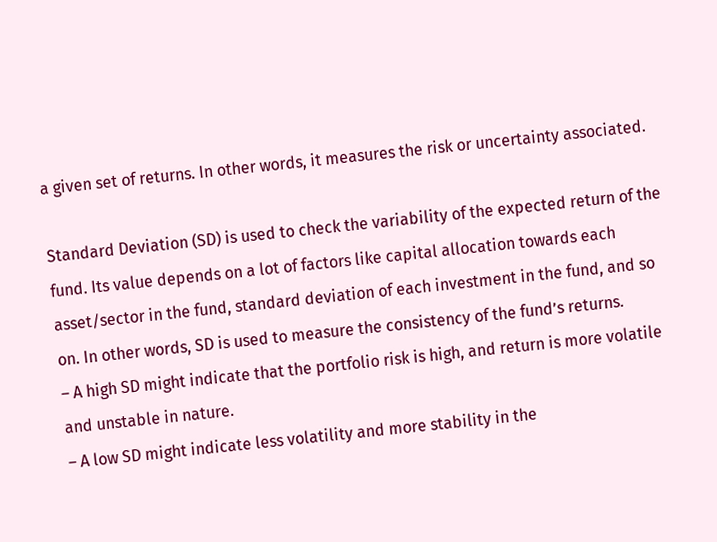a given set of returns. In other words, it measures the risk or uncertainty associated.

Standard Deviation (SD) is used to check the variability of the expected return of the fund. Its value depends on a lot of factors like capital allocation towards each asset/sector in the fund, standard deviation of each investment in the fund, and so on. In other words, SD is used to measure the consistency of the fund’s returns.
– A high SD might indicate that the portfolio risk is high, and return is more volatile and unstable in nature.
– A low SD might indicate less volatility and more stability in the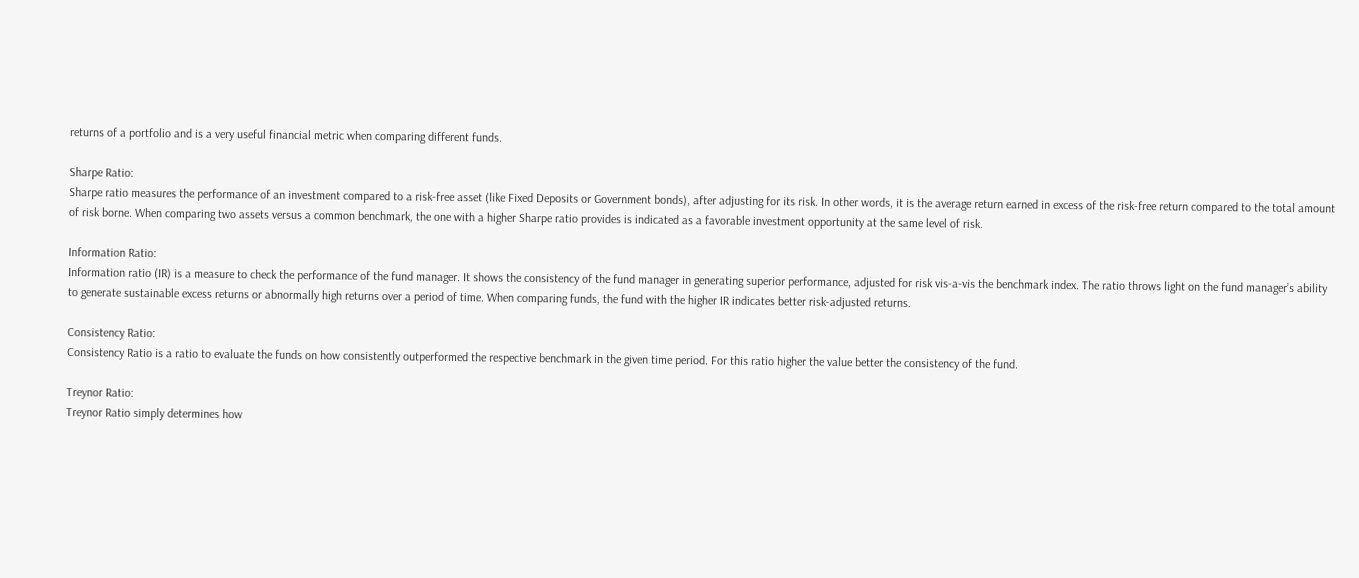returns of a portfolio and is a very useful financial metric when comparing different funds.

Sharpe Ratio:
Sharpe ratio measures the performance of an investment compared to a risk-free asset (like Fixed Deposits or Government bonds), after adjusting for its risk. In other words, it is the average return earned in excess of the risk-free return compared to the total amount of risk borne. When comparing two assets versus a common benchmark, the one with a higher Sharpe ratio provides is indicated as a favorable investment opportunity at the same level of risk.

Information Ratio:
Information ratio (IR) is a measure to check the performance of the fund manager. It shows the consistency of the fund manager in generating superior performance, adjusted for risk vis-a-vis the benchmark index. The ratio throws light on the fund manager’s ability to generate sustainable excess returns or abnormally high returns over a period of time. When comparing funds, the fund with the higher IR indicates better risk-adjusted returns.

Consistency Ratio:
Consistency Ratio is a ratio to evaluate the funds on how consistently outperformed the respective benchmark in the given time period. For this ratio higher the value better the consistency of the fund.

Treynor Ratio:
Treynor Ratio simply determines how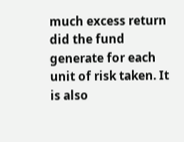much excess return did the fund generate for each unit of risk taken. It is also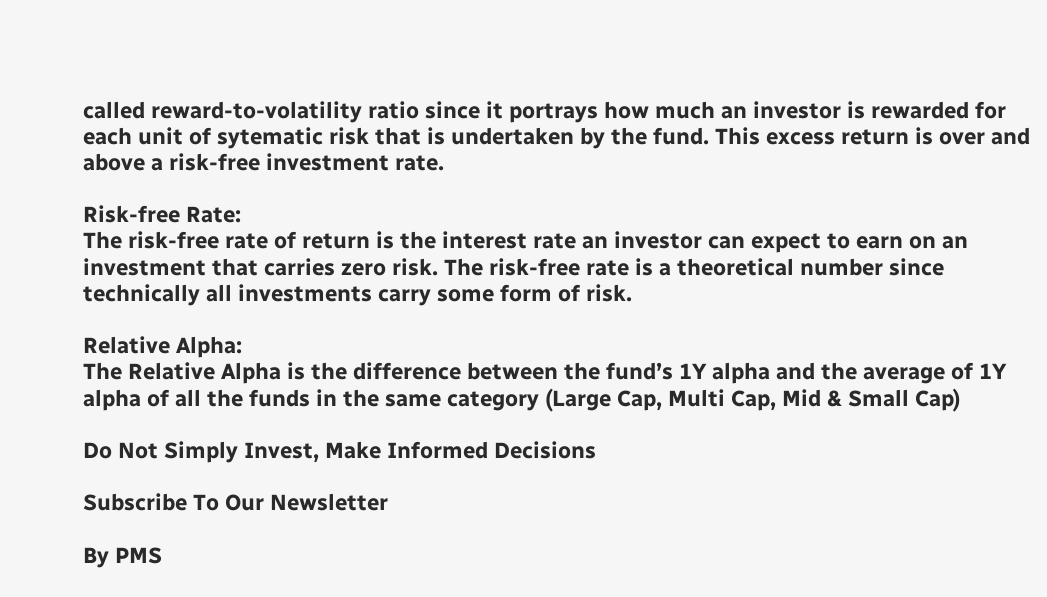called reward-to-volatility ratio since it portrays how much an investor is rewarded for each unit of sytematic risk that is undertaken by the fund. This excess return is over and above a risk-free investment rate.

Risk-free Rate:
The risk-free rate of return is the interest rate an investor can expect to earn on an investment that carries zero risk. The risk-free rate is a theoretical number since technically all investments carry some form of risk.

Relative Alpha:
The Relative Alpha is the difference between the fund’s 1Y alpha and the average of 1Y alpha of all the funds in the same category (Large Cap, Multi Cap, Mid & Small Cap)

Do Not Simply Invest, Make Informed Decisions

Subscribe To Our Newsletter

By PMS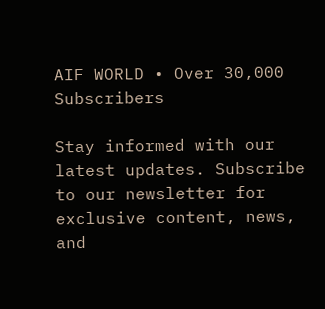AIF WORLD • Over 30,000 Subscribers

Stay informed with our latest updates. Subscribe to our newsletter for exclusive content, news, and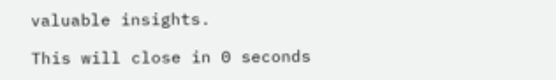valuable insights.

This will close in 0 seconds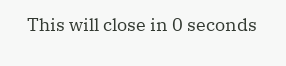This will close in 0 seconds